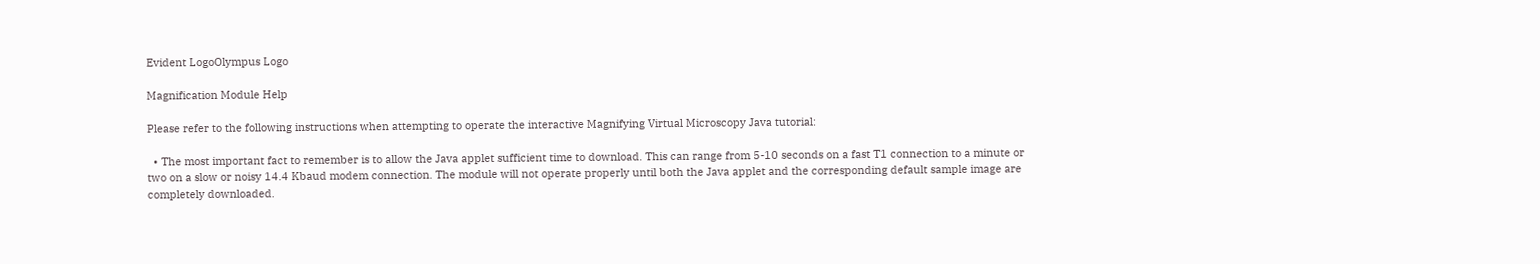Evident LogoOlympus Logo

Magnification Module Help

Please refer to the following instructions when attempting to operate the interactive Magnifying Virtual Microscopy Java tutorial:

  • The most important fact to remember is to allow the Java applet sufficient time to download. This can range from 5-10 seconds on a fast T1 connection to a minute or two on a slow or noisy 14.4 Kbaud modem connection. The module will not operate properly until both the Java applet and the corresponding default sample image are completely downloaded.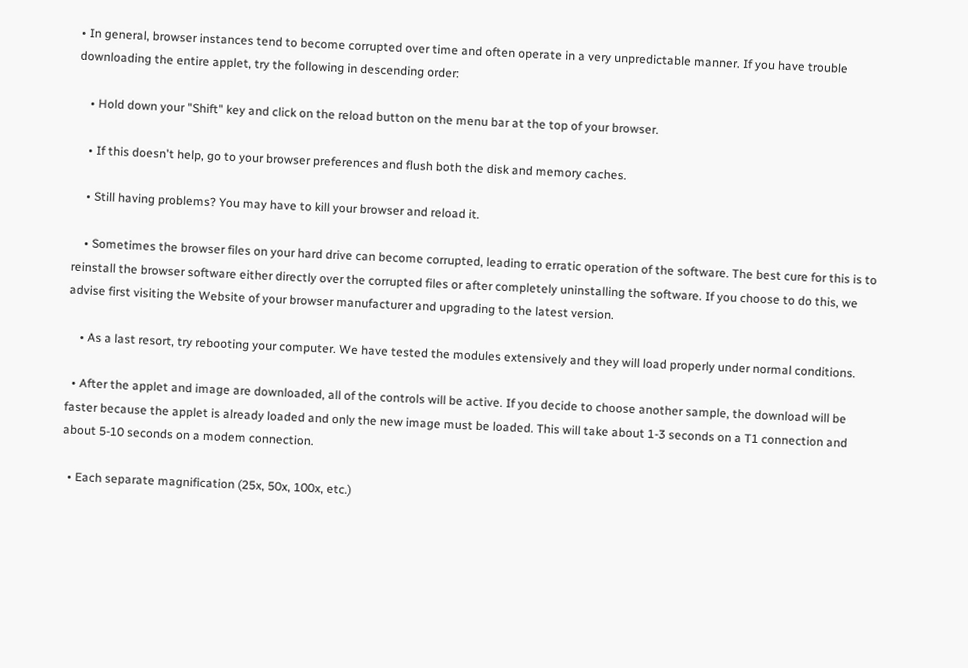• In general, browser instances tend to become corrupted over time and often operate in a very unpredictable manner. If you have trouble downloading the entire applet, try the following in descending order:

    • Hold down your "Shift" key and click on the reload button on the menu bar at the top of your browser.

    • If this doesn't help, go to your browser preferences and flush both the disk and memory caches.

    • Still having problems? You may have to kill your browser and reload it.

    • Sometimes the browser files on your hard drive can become corrupted, leading to erratic operation of the software. The best cure for this is to reinstall the browser software either directly over the corrupted files or after completely uninstalling the software. If you choose to do this, we advise first visiting the Website of your browser manufacturer and upgrading to the latest version.

    • As a last resort, try rebooting your computer. We have tested the modules extensively and they will load properly under normal conditions.

  • After the applet and image are downloaded, all of the controls will be active. If you decide to choose another sample, the download will be faster because the applet is already loaded and only the new image must be loaded. This will take about 1-3 seconds on a T1 connection and about 5-10 seconds on a modem connection.

  • Each separate magnification (25x, 50x, 100x, etc.)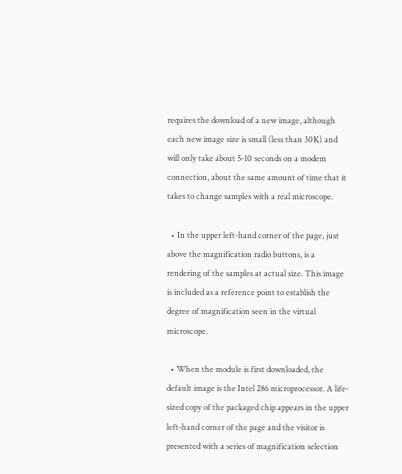requires the download of a new image, although each new image size is small (less than 30K) and will only take about 5-10 seconds on a modem connection, about the same amount of time that it takes to change samples with a real microscope.

  • In the upper left-hand corner of the page, just above the magnification radio buttons, is a rendering of the samples at actual size. This image is included as a reference point to establish the degree of magnification seen in the virtual microscope.

  • When the module is first downloaded, the default image is the Intel 286 microprocessor. A life-sized copy of the packaged chip appears in the upper left-hand corner of the page and the visitor is presented with a series of magnification selection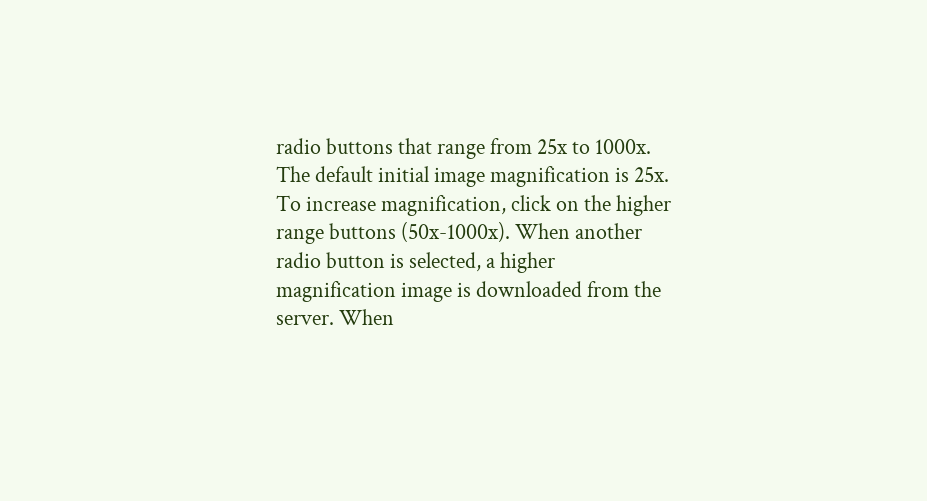radio buttons that range from 25x to 1000x. The default initial image magnification is 25x. To increase magnification, click on the higher range buttons (50x-1000x). When another radio button is selected, a higher magnification image is downloaded from the server. When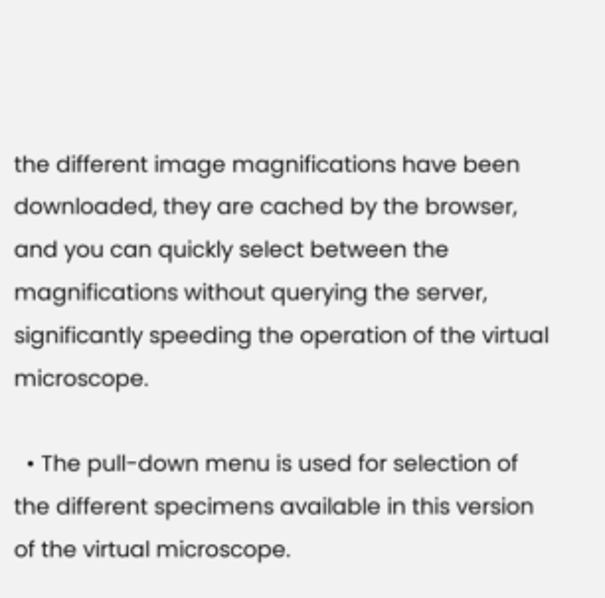the different image magnifications have been downloaded, they are cached by the browser, and you can quickly select between the magnifications without querying the server, significantly speeding the operation of the virtual microscope.

  • The pull-down menu is used for selection of the different specimens available in this version of the virtual microscope.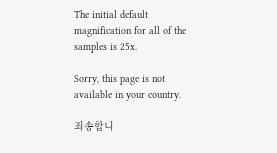The initial default magnification for all of the samples is 25x.

Sorry, this page is not
available in your country.

죄송합니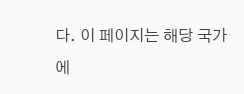다. 이 페이지는 해당 국가에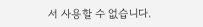서 사용할 수 없습니다.